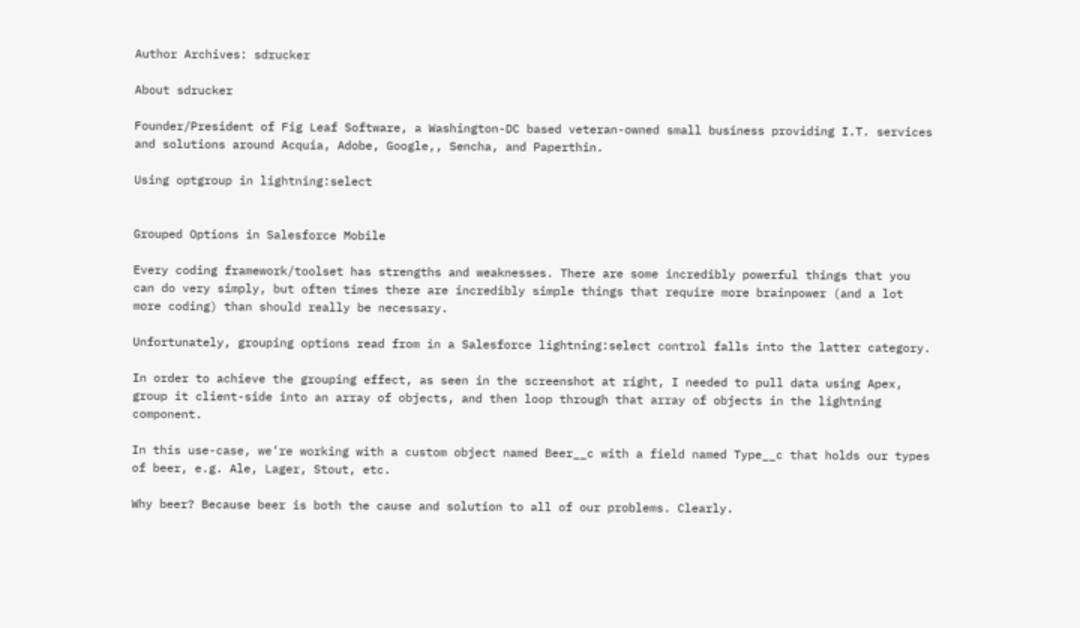Author Archives: sdrucker

About sdrucker

Founder/President of Fig Leaf Software, a Washington-DC based veteran-owned small business providing I.T. services and solutions around Acquia, Adobe, Google,, Sencha, and Paperthin.

Using optgroup in lightning:select


Grouped Options in Salesforce Mobile

Every coding framework/toolset has strengths and weaknesses. There are some incredibly powerful things that you can do very simply, but often times there are incredibly simple things that require more brainpower (and a lot more coding) than should really be necessary.

Unfortunately, grouping options read from in a Salesforce lightning:select control falls into the latter category.

In order to achieve the grouping effect, as seen in the screenshot at right, I needed to pull data using Apex, group it client-side into an array of objects, and then loop through that array of objects in the lightning component.

In this use-case, we’re working with a custom object named Beer__c with a field named Type__c that holds our types of beer, e.g. Ale, Lager, Stout, etc.

Why beer? Because beer is both the cause and solution to all of our problems. Clearly.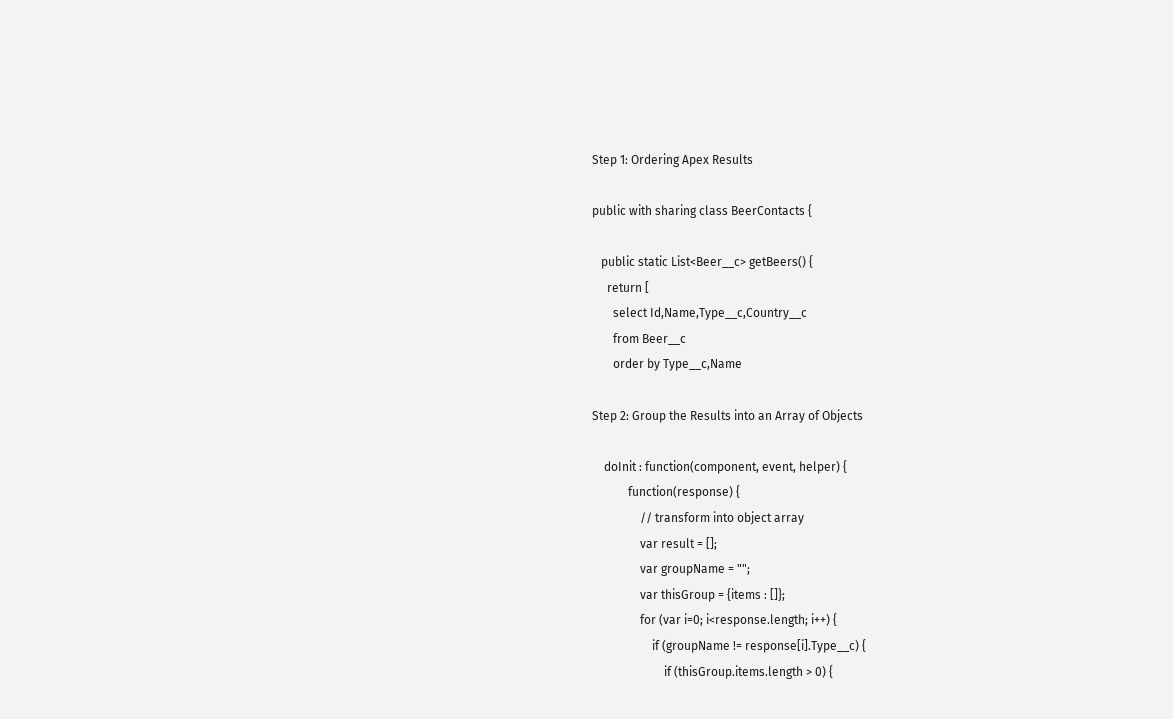Step 1: Ordering Apex Results

public with sharing class BeerContacts {

   public static List<Beer__c> getBeers() {
     return [
       select Id,Name,Type__c,Country__c
       from Beer__c
       order by Type__c,Name

Step 2: Group the Results into an Array of Objects

    doInit : function(component, event, helper) {
            function(response) {
                // transform into object array
                var result = [];
                var groupName = "";
                var thisGroup = {items : []};
                for (var i=0; i<response.length; i++) {
                    if (groupName != response[i].Type__c) {
                        if (thisGroup.items.length > 0) {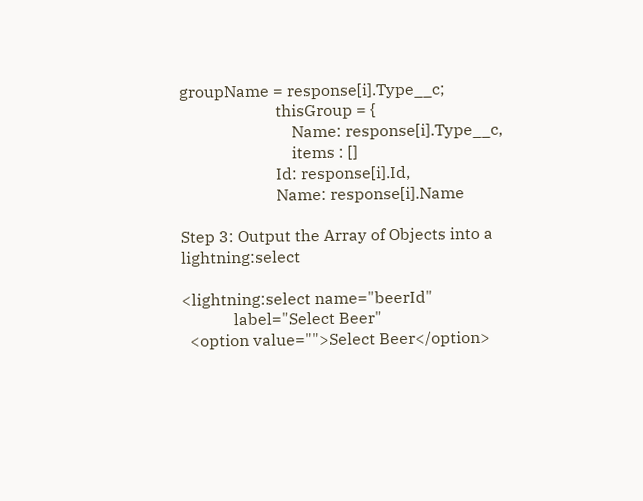groupName = response[i].Type__c;
                        thisGroup = {
                            Name: response[i].Type__c,
                            items : []
                        Id: response[i].Id,
                        Name: response[i].Name

Step 3: Output the Array of Objects into a lightning:select

<lightning:select name="beerId"
             label="Select Beer"
  <option value="">Select Beer</option>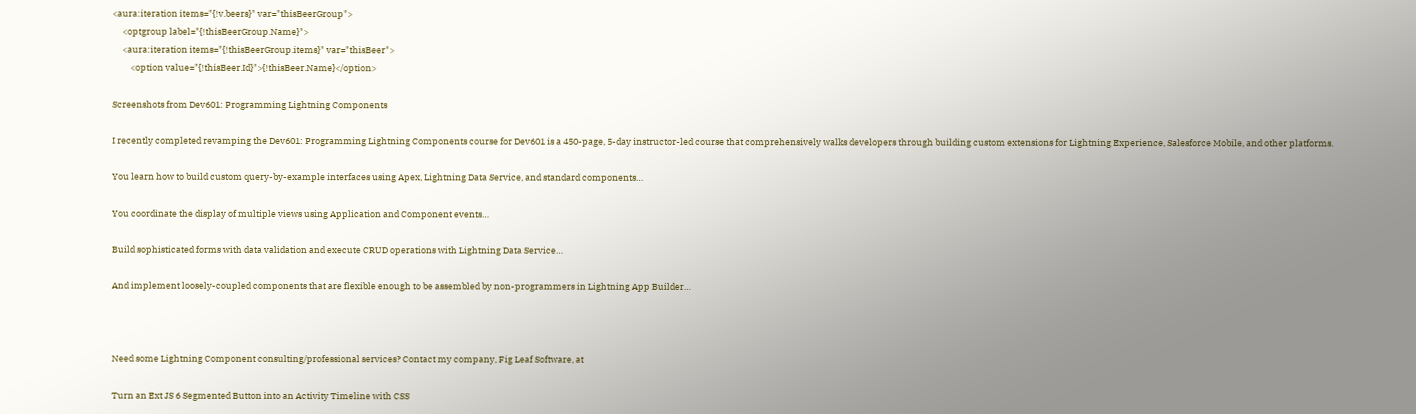<aura:iteration items="{!v.beers}" var="thisBeerGroup">
     <optgroup label="{!thisBeerGroup.Name}">
     <aura:iteration items="{!thisBeerGroup.items}" var="thisBeer">
         <option value="{!thisBeer.Id}">{!thisBeer.Name}</option>

Screenshots from Dev601: Programming Lightning Components

I recently completed revamping the Dev601: Programming Lightning Components course for Dev601 is a 450-page, 5-day instructor-led course that comprehensively walks developers through building custom extensions for Lightning Experience, Salesforce Mobile, and other platforms.

You learn how to build custom query-by-example interfaces using Apex, Lightning Data Service, and standard components…

You coordinate the display of multiple views using Application and Component events…

Build sophisticated forms with data validation and execute CRUD operations with Lightning Data Service…

And implement loosely-coupled components that are flexible enough to be assembled by non-programmers in Lightning App Builder…



Need some Lightning Component consulting/professional services? Contact my company, Fig Leaf Software, at

Turn an Ext JS 6 Segmented Button into an Activity Timeline with CSS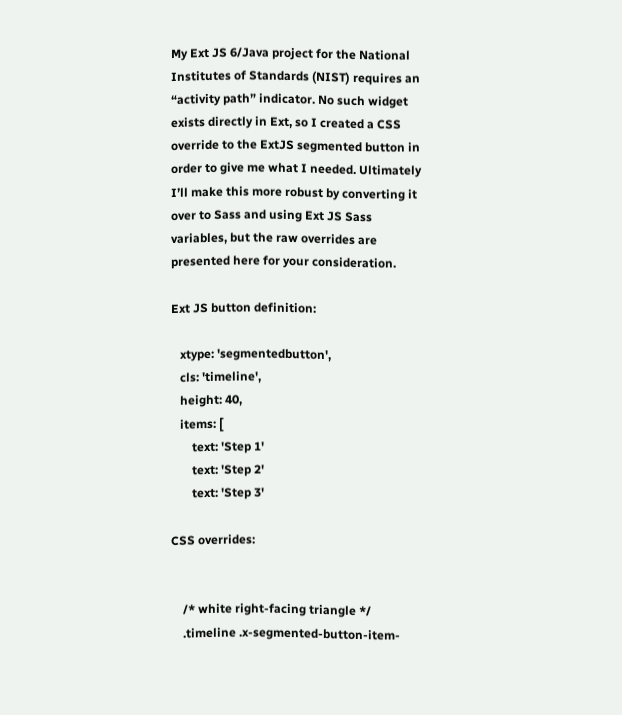My Ext JS 6/Java project for the National Institutes of Standards (NIST) requires an “activity path” indicator. No such widget exists directly in Ext, so I created a CSS override to the ExtJS segmented button in order to give me what I needed. Ultimately I’ll make this more robust by converting it over to Sass and using Ext JS Sass variables, but the raw overrides are presented here for your consideration.

Ext JS button definition:

   xtype: 'segmentedbutton',
   cls: 'timeline',
   height: 40,
   items: [
       text: 'Step 1'
       text: 'Step 2'
       text: 'Step 3'

CSS overrides:


    /* white right-facing triangle */
    .timeline .x-segmented-button-item-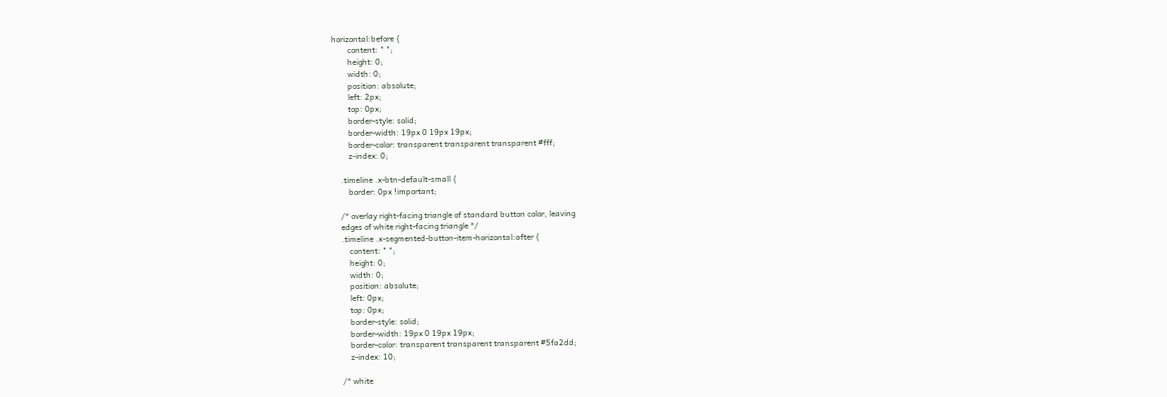horizontal:before {
        content: " ";
        height: 0;
        width: 0;
        position: absolute;
        left: 2px;
        top: 0px;
        border-style: solid;
        border-width: 19px 0 19px 19px;
        border-color: transparent transparent transparent #fff;
        z-index: 0;

    .timeline .x-btn-default-small {
        border: 0px !important;

    /* overlay right-facing triangle of standard button color, leaving
    edges of white right-facing triangle */
    .timeline .x-segmented-button-item-horizontal:after {
        content: " ";
        height: 0;
        width: 0;
        position: absolute;
        left: 0px;
        top: 0px;
        border-style: solid;
        border-width: 19px 0 19px 19px;
        border-color: transparent transparent transparent #5fa2dd;
        z-index: 10;

    /* white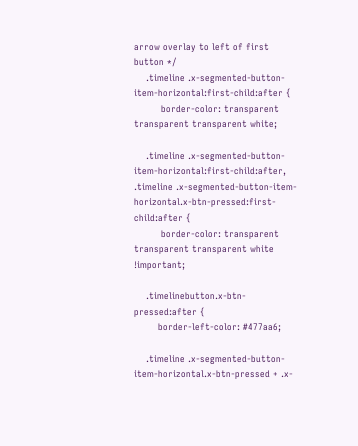arrow overlay to left of first button */
    .timeline .x-segmented-button-item-horizontal:first-child:after {
         border-color: transparent transparent transparent white;

    .timeline .x-segmented-button-item-horizontal:first-child:after, .timeline .x-segmented-button-item-horizontal.x-btn-pressed:first-child:after {
         border-color: transparent transparent transparent white !important;

    .timelinebutton.x-btn-pressed:after {
        border-left-color: #477aa6;

    .timeline .x-segmented-button-item-horizontal.x-btn-pressed + .x-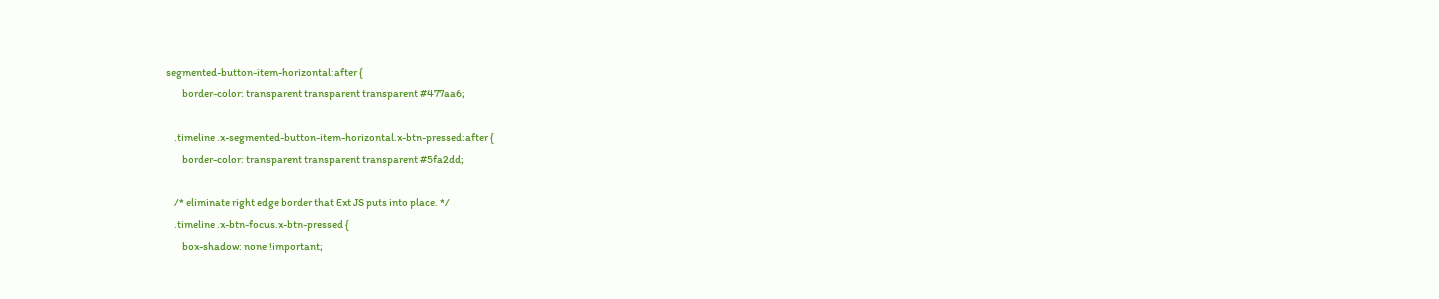segmented-button-item-horizontal:after {
        border-color: transparent transparent transparent #477aa6;

    .timeline .x-segmented-button-item-horizontal.x-btn-pressed:after {
        border-color: transparent transparent transparent #5fa2dd;

    /* eliminate right edge border that Ext JS puts into place. */
    .timeline .x-btn-focus.x-btn-pressed {
        box-shadow: none !important;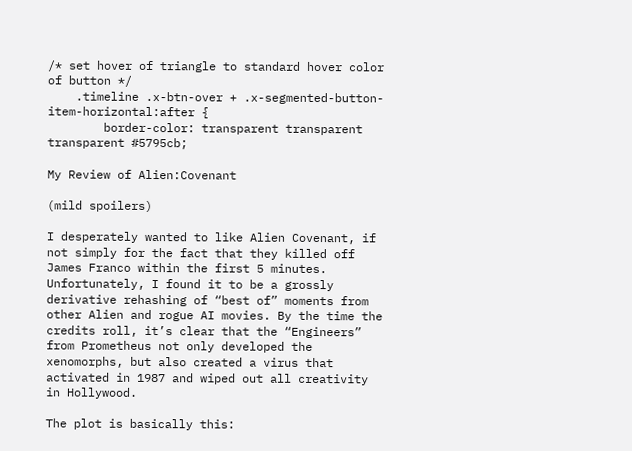/* set hover of triangle to standard hover color of button */
    .timeline .x-btn-over + .x-segmented-button-item-horizontal:after {
        border-color: transparent transparent transparent #5795cb;

My Review of Alien:Covenant

(mild spoilers)

I desperately wanted to like Alien Covenant, if not simply for the fact that they killed off James Franco within the first 5 minutes. Unfortunately, I found it to be a grossly derivative rehashing of “best of” moments from other Alien and rogue AI movies. By the time the credits roll, it’s clear that the “Engineers” from Prometheus not only developed the xenomorphs, but also created a virus that activated in 1987 and wiped out all creativity in Hollywood.

The plot is basically this: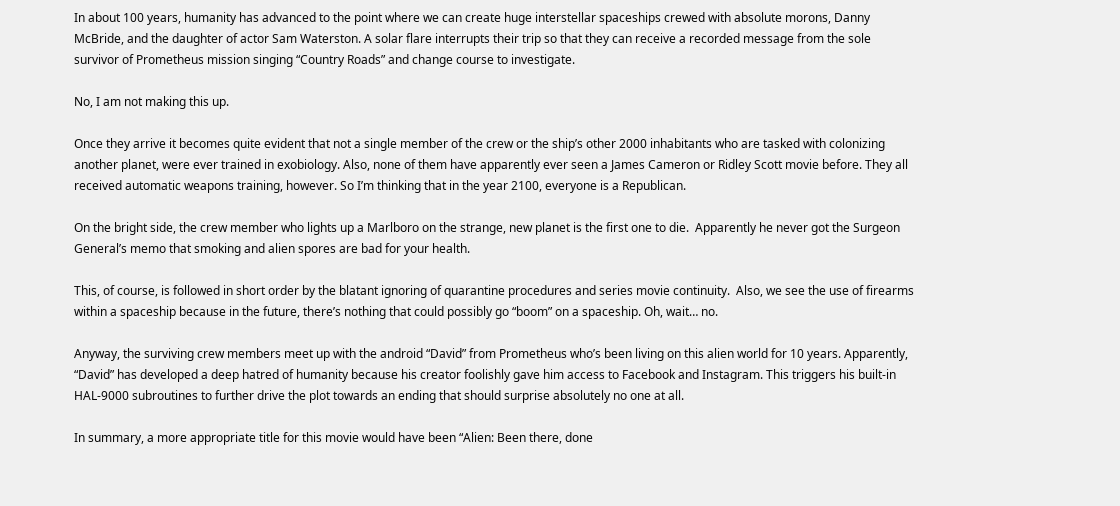In about 100 years, humanity has advanced to the point where we can create huge interstellar spaceships crewed with absolute morons, Danny McBride, and the daughter of actor Sam Waterston. A solar flare interrupts their trip so that they can receive a recorded message from the sole survivor of Prometheus mission singing “Country Roads” and change course to investigate.

No, I am not making this up.

Once they arrive it becomes quite evident that not a single member of the crew or the ship’s other 2000 inhabitants who are tasked with colonizing another planet, were ever trained in exobiology. Also, none of them have apparently ever seen a James Cameron or Ridley Scott movie before. They all received automatic weapons training, however. So I’m thinking that in the year 2100, everyone is a Republican.

On the bright side, the crew member who lights up a Marlboro on the strange, new planet is the first one to die.  Apparently he never got the Surgeon General’s memo that smoking and alien spores are bad for your health.

This, of course, is followed in short order by the blatant ignoring of quarantine procedures and series movie continuity.  Also, we see the use of firearms within a spaceship because in the future, there’s nothing that could possibly go “boom” on a spaceship. Oh, wait… no.

Anyway, the surviving crew members meet up with the android “David” from Prometheus who’s been living on this alien world for 10 years. Apparently, “David” has developed a deep hatred of humanity because his creator foolishly gave him access to Facebook and Instagram. This triggers his built-in HAL-9000 subroutines to further drive the plot towards an ending that should surprise absolutely no one at all.

In summary, a more appropriate title for this movie would have been “Alien: Been there, done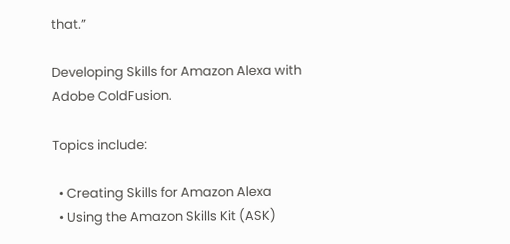that.”

Developing Skills for Amazon Alexa with Adobe ColdFusion.

Topics include:

  • Creating Skills for Amazon Alexa
  • Using the Amazon Skills Kit (ASK)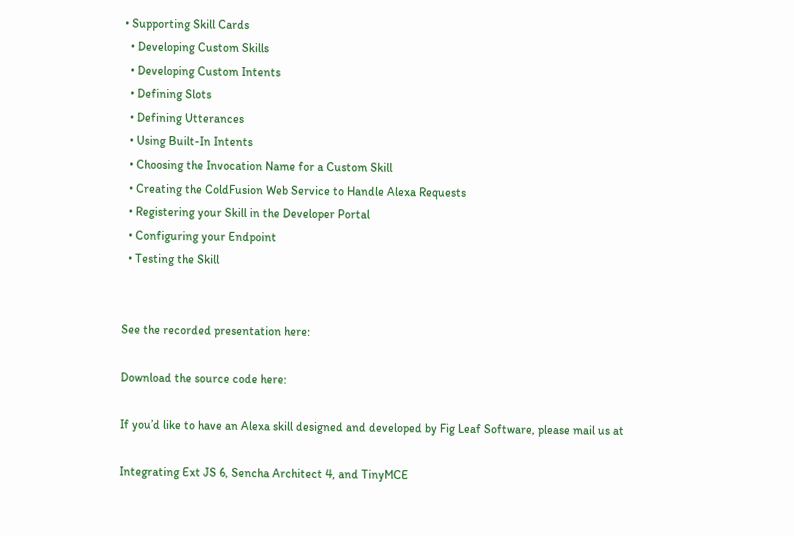• Supporting Skill Cards
  • Developing Custom Skills
  • Developing Custom Intents
  • Defining Slots
  • Defining Utterances
  • Using Built-In Intents
  • Choosing the Invocation Name for a Custom Skill
  • Creating the ColdFusion Web Service to Handle Alexa Requests
  • Registering your Skill in the Developer Portal
  • Configuring your Endpoint
  • Testing the Skill


See the recorded presentation here:

Download the source code here:

If you’d like to have an Alexa skill designed and developed by Fig Leaf Software, please mail us at

Integrating Ext JS 6, Sencha Architect 4, and TinyMCE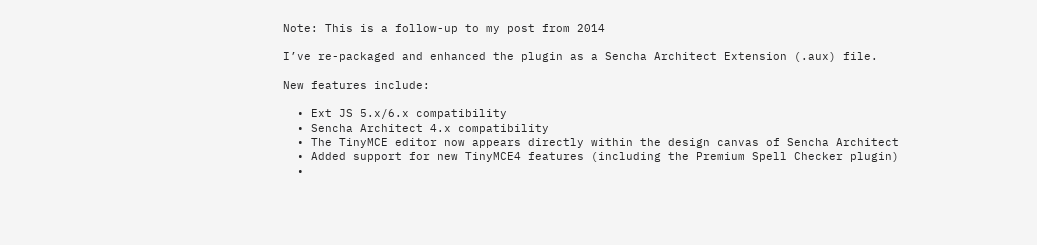Note: This is a follow-up to my post from 2014

I’ve re-packaged and enhanced the plugin as a Sencha Architect Extension (.aux) file.

New features include:

  • Ext JS 5.x/6.x compatibility
  • Sencha Architect 4.x compatibility
  • The TinyMCE editor now appears directly within the design canvas of Sencha Architect
  • Added support for new TinyMCE4 features (including the Premium Spell Checker plugin)
  •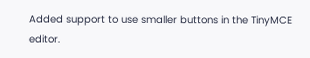Added support to use smaller buttons in the TinyMCE editor.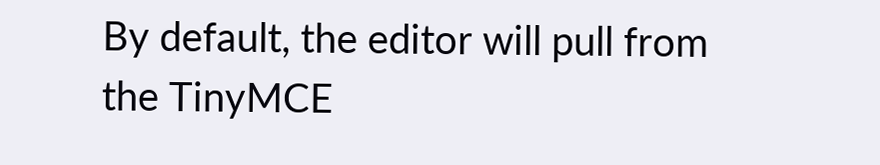By default, the editor will pull from the TinyMCE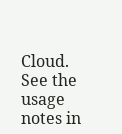Cloud. See the usage notes in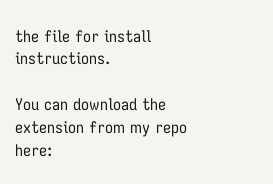the file for install instructions.

You can download the extension from my repo here: